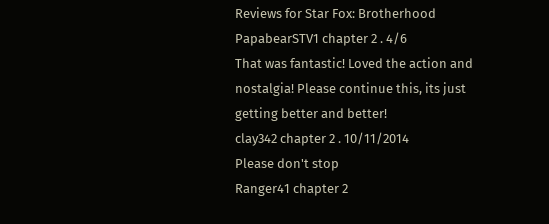Reviews for Star Fox: Brotherhood
PapabearSTV1 chapter 2 . 4/6
That was fantastic! Loved the action and nostalgia! Please continue this, its just getting better and better!
clay342 chapter 2 . 10/11/2014
Please don't stop
Ranger41 chapter 2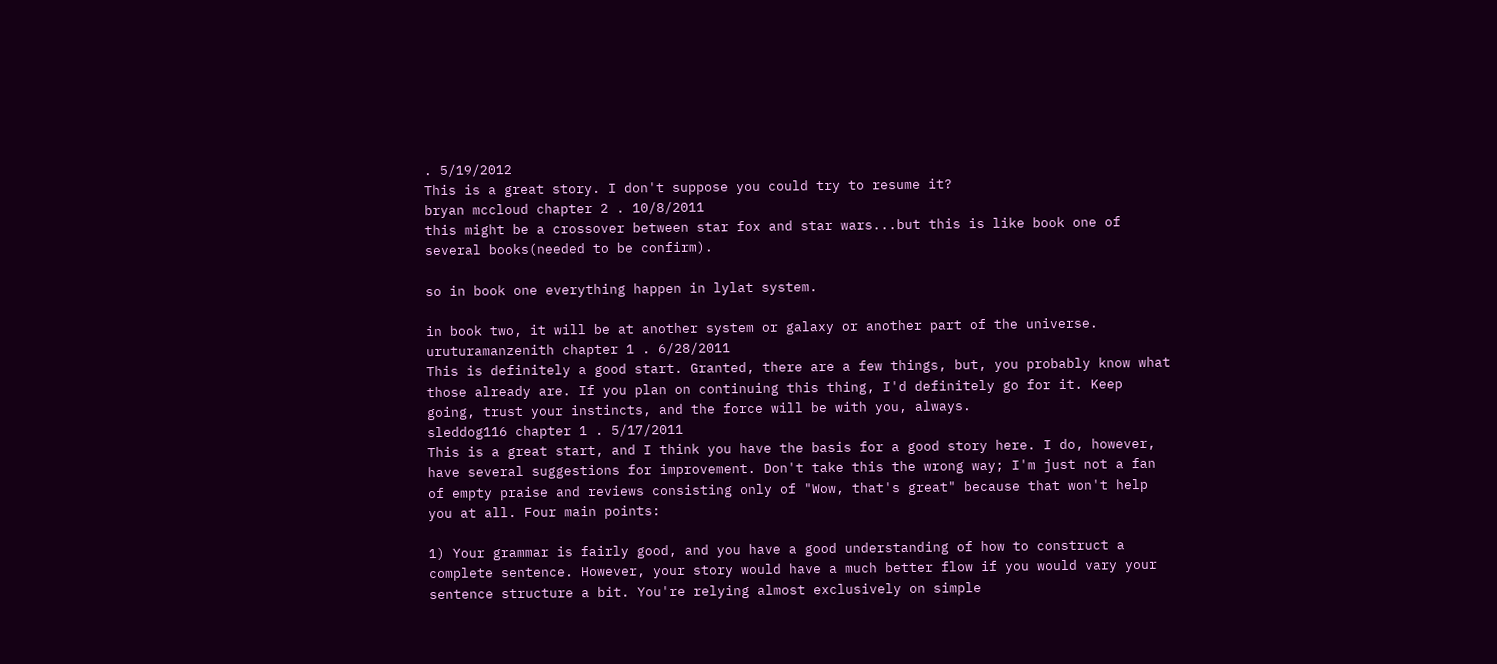. 5/19/2012
This is a great story. I don't suppose you could try to resume it?
bryan mccloud chapter 2 . 10/8/2011
this might be a crossover between star fox and star wars...but this is like book one of several books(needed to be confirm).

so in book one everything happen in lylat system.

in book two, it will be at another system or galaxy or another part of the universe.
uruturamanzenith chapter 1 . 6/28/2011
This is definitely a good start. Granted, there are a few things, but, you probably know what those already are. If you plan on continuing this thing, I'd definitely go for it. Keep going, trust your instincts, and the force will be with you, always.
sleddog116 chapter 1 . 5/17/2011
This is a great start, and I think you have the basis for a good story here. I do, however, have several suggestions for improvement. Don't take this the wrong way; I'm just not a fan of empty praise and reviews consisting only of "Wow, that's great" because that won't help you at all. Four main points:

1) Your grammar is fairly good, and you have a good understanding of how to construct a complete sentence. However, your story would have a much better flow if you would vary your sentence structure a bit. You're relying almost exclusively on simple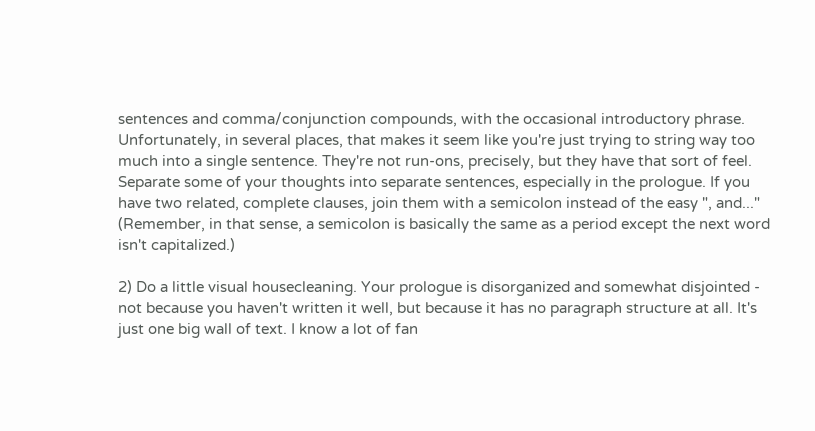sentences and comma/conjunction compounds, with the occasional introductory phrase. Unfortunately, in several places, that makes it seem like you're just trying to string way too much into a single sentence. They're not run-ons, precisely, but they have that sort of feel. Separate some of your thoughts into separate sentences, especially in the prologue. If you have two related, complete clauses, join them with a semicolon instead of the easy ", and..." (Remember, in that sense, a semicolon is basically the same as a period except the next word isn't capitalized.)

2) Do a little visual housecleaning. Your prologue is disorganized and somewhat disjointed - not because you haven't written it well, but because it has no paragraph structure at all. It's just one big wall of text. I know a lot of fan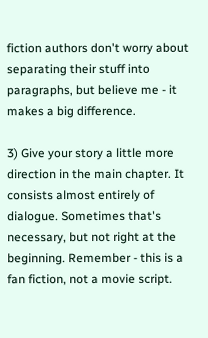fiction authors don't worry about separating their stuff into paragraphs, but believe me - it makes a big difference.

3) Give your story a little more direction in the main chapter. It consists almost entirely of dialogue. Sometimes that's necessary, but not right at the beginning. Remember - this is a fan fiction, not a movie script.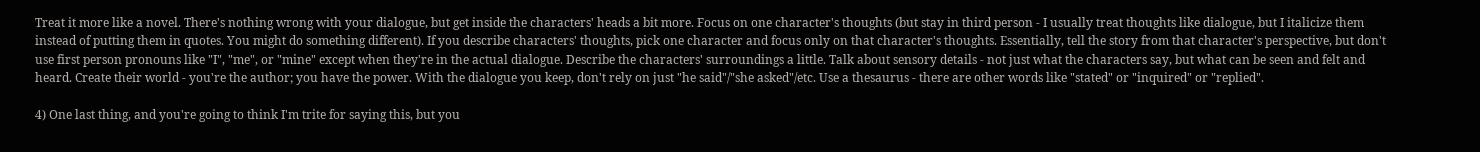Treat it more like a novel. There's nothing wrong with your dialogue, but get inside the characters' heads a bit more. Focus on one character's thoughts (but stay in third person - I usually treat thoughts like dialogue, but I italicize them instead of putting them in quotes. You might do something different). If you describe characters' thoughts, pick one character and focus only on that character's thoughts. Essentially, tell the story from that character's perspective, but don't use first person pronouns like "I", "me", or "mine" except when they're in the actual dialogue. Describe the characters' surroundings a little. Talk about sensory details - not just what the characters say, but what can be seen and felt and heard. Create their world - you're the author; you have the power. With the dialogue you keep, don't rely on just "he said"/"she asked"/etc. Use a thesaurus - there are other words like "stated" or "inquired" or "replied".

4) One last thing, and you're going to think I'm trite for saying this, but you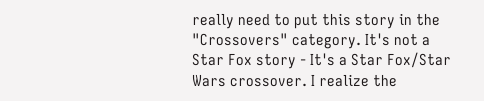really need to put this story in the "Crossovers" category. It's not a Star Fox story - It's a Star Fox/Star Wars crossover. I realize the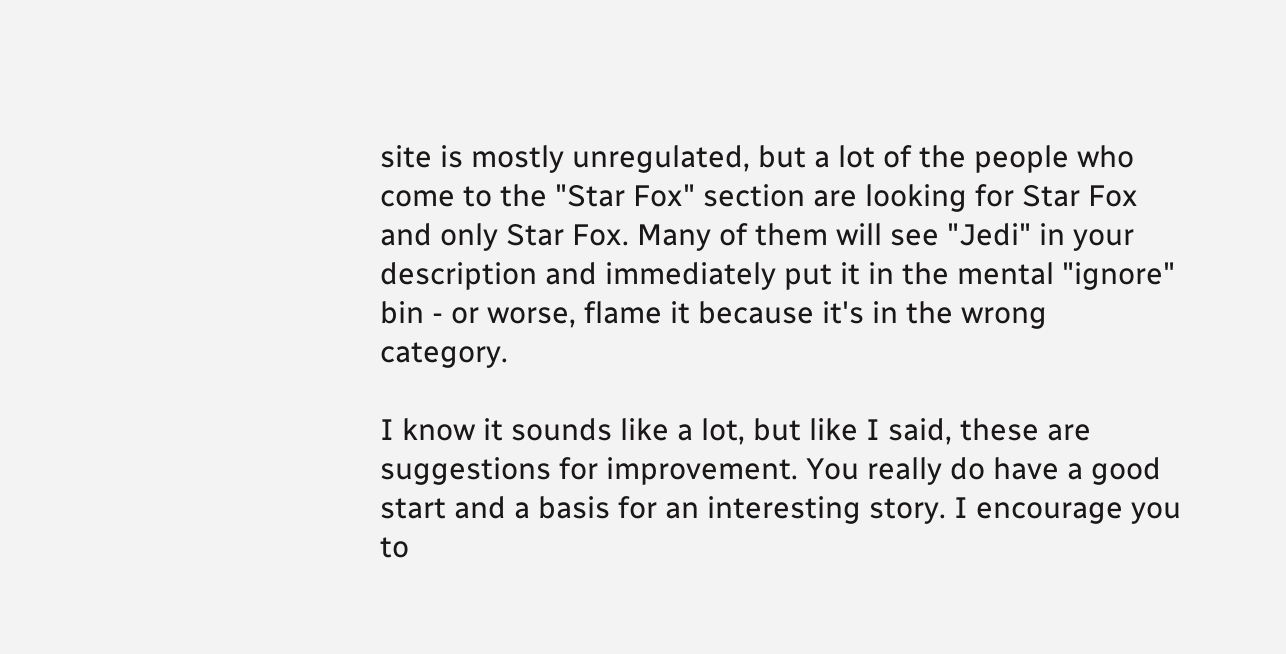site is mostly unregulated, but a lot of the people who come to the "Star Fox" section are looking for Star Fox and only Star Fox. Many of them will see "Jedi" in your description and immediately put it in the mental "ignore" bin - or worse, flame it because it's in the wrong category.

I know it sounds like a lot, but like I said, these are suggestions for improvement. You really do have a good start and a basis for an interesting story. I encourage you to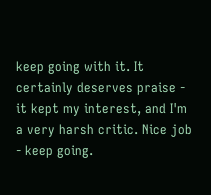keep going with it. It certainly deserves praise - it kept my interest, and I'm a very harsh critic. Nice job - keep going.